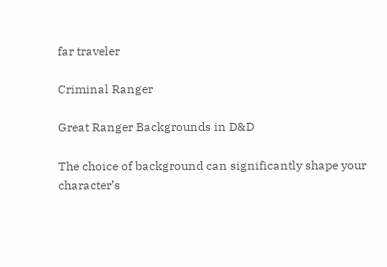far traveler

Criminal Ranger

Great Ranger Backgrounds in D&D

The choice of background can significantly shape your character’s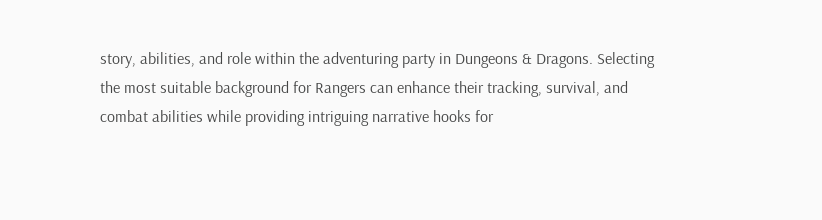story, abilities, and role within the adventuring party in Dungeons & Dragons. Selecting the most suitable background for Rangers can enhance their tracking, survival, and combat abilities while providing intriguing narrative hooks for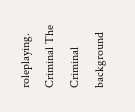roleplaying. Criminal The Criminal background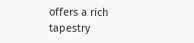offers a rich tapestry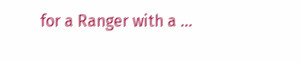for a Ranger with a …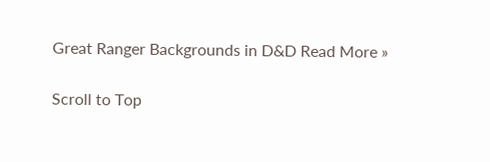Great Ranger Backgrounds in D&D Read More »

Scroll to Top